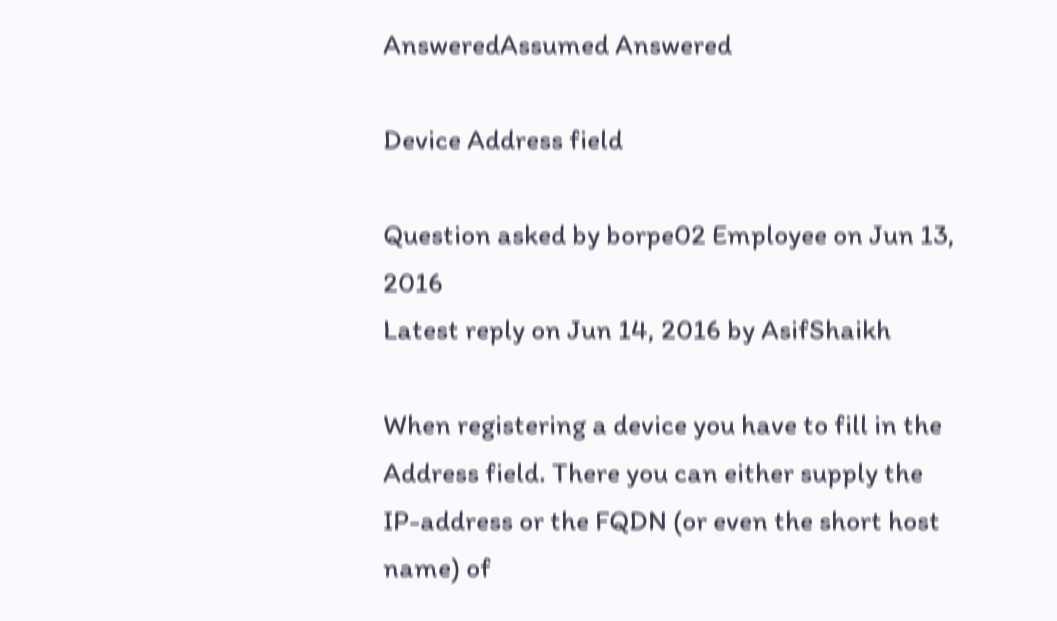AnsweredAssumed Answered

Device Address field

Question asked by borpe02 Employee on Jun 13, 2016
Latest reply on Jun 14, 2016 by AsifShaikh

When registering a device you have to fill in the Address field. There you can either supply the IP-address or the FQDN (or even the short host name) of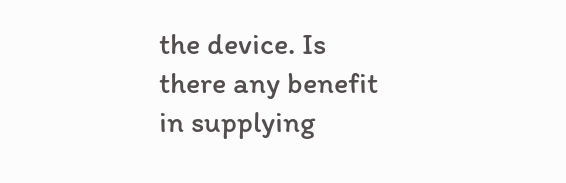the device. Is there any benefit in supplying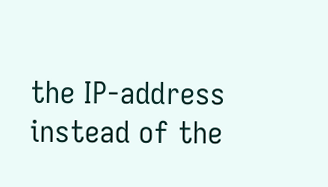the IP-address instead of the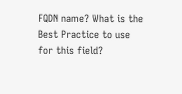FQDN name? What is the Best Practice to use for this field?